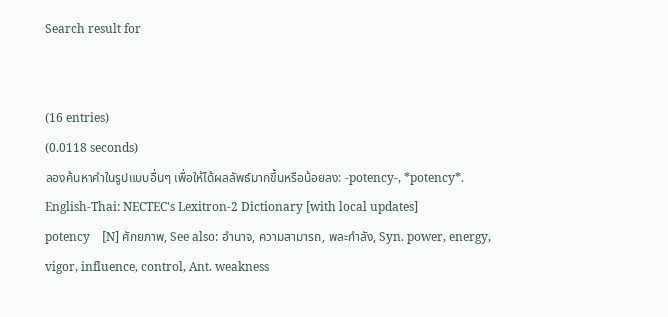Search result for


(16 entries)
(0.0118 seconds)
ลองค้นหาคำในรูปแบบอื่นๆ เพื่อให้ได้ผลลัพธ์มากขึ้นหรือน้อยลง: -potency-, *potency*.
English-Thai: NECTEC's Lexitron-2 Dictionary [with local updates]
potency    [N] ศักยภาพ, See also: อำนาจ, ความสามารถ, พละกำลัง, Syn. power, energy, vigor, influence, control, Ant. weakness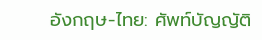อังกฤษ-ไทย: ศัพท์บัญญัติ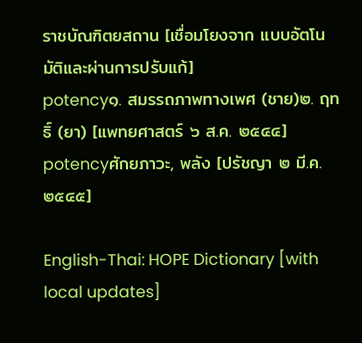ราชบัณฑิตยสถาน [เชื่อมโยงจาก แบบอัตโนมัติและผ่านการปรับแก้]
potency๑. สมรรถภาพทางเพศ (ชาย)๒. ฤทธิ์ (ยา) [แพทยศาสตร์ ๖ ส.ค. ๒๕๔๔]
potencyศักยภาวะ, พลัง [ปรัชญา ๒ มี.ค. ๒๕๔๕]

English-Thai: HOPE Dictionary [with local updates]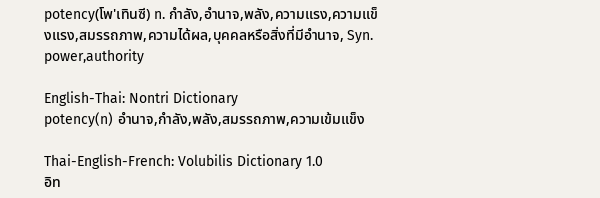potency(โพ'เทินซี) n. กำลัง,อำนาจ,พลัง,ความแรง,ความแข็งแรง,สมรรถภาพ,ความได้ผล,บุคคลหรือสิ่งที่มีอำนาจ, Syn. power,authority

English-Thai: Nontri Dictionary
potency(n) อำนาจ,กำลัง,พลัง,สมรรถภาพ,ความเข้มแข็ง

Thai-English-French: Volubilis Dictionary 1.0
อิท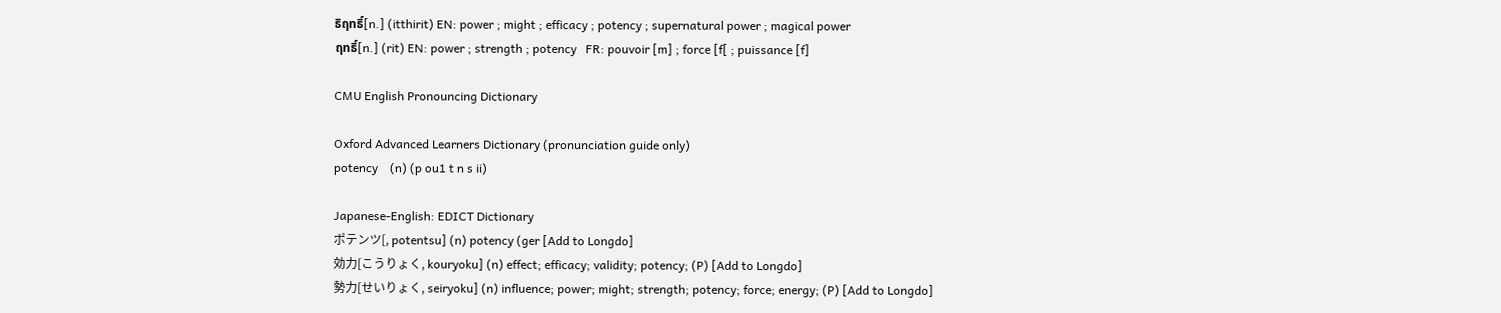ธิฤทธิ์[n.] (itthirit) EN: power ; might ; efficacy ; potency ; supernatural power ; magical power
ฤทธิ์[n.] (rit) EN: power ; strength ; potency   FR: pouvoir [m] ; force [f[ ; puissance [f]

CMU English Pronouncing Dictionary

Oxford Advanced Learners Dictionary (pronunciation guide only)
potency    (n) (p ou1 t n s ii)

Japanese-English: EDICT Dictionary
ポテンツ[, potentsu] (n) potency (ger [Add to Longdo]
効力[こうりょく, kouryoku] (n) effect; efficacy; validity; potency; (P) [Add to Longdo]
勢力[せいりょく, seiryoku] (n) influence; power; might; strength; potency; force; energy; (P) [Add to Longdo]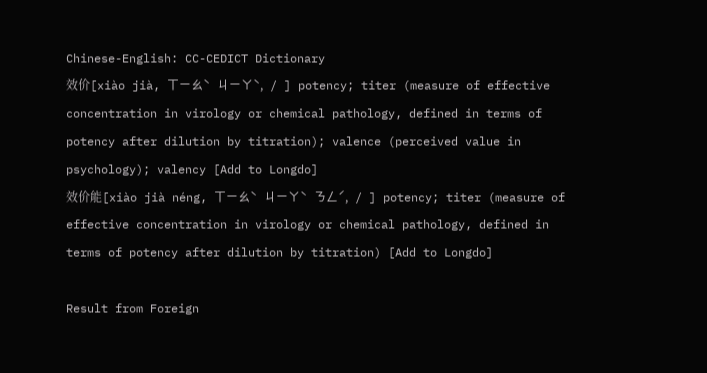Chinese-English: CC-CEDICT Dictionary
效价[xiào jià, ㄒㄧㄠˋ ㄐㄧㄚˋ, / ] potency; titer (measure of effective concentration in virology or chemical pathology, defined in terms of potency after dilution by titration); valence (perceived value in psychology); valency [Add to Longdo]
效价能[xiào jià néng, ㄒㄧㄠˋ ㄐㄧㄚˋ ㄋㄥˊ, / ] potency; titer (measure of effective concentration in virology or chemical pathology, defined in terms of potency after dilution by titration) [Add to Longdo]

Result from Foreign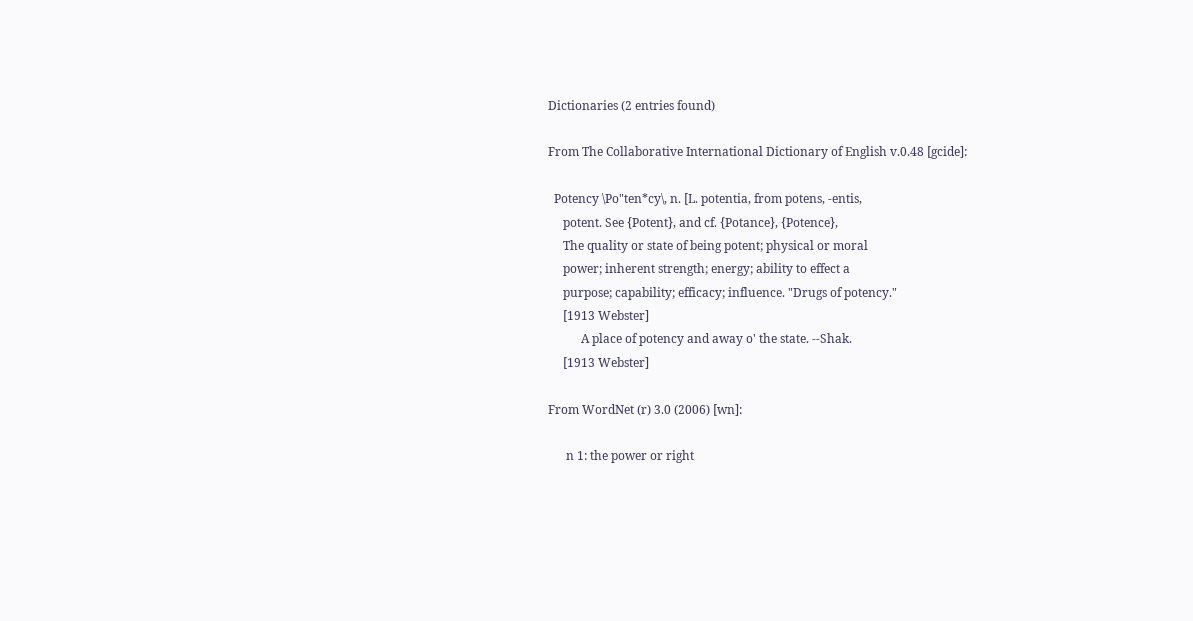Dictionaries (2 entries found)

From The Collaborative International Dictionary of English v.0.48 [gcide]:

  Potency \Po"ten*cy\, n. [L. potentia, from potens, -entis,
     potent. See {Potent}, and cf. {Potance}, {Potence},
     The quality or state of being potent; physical or moral
     power; inherent strength; energy; ability to effect a
     purpose; capability; efficacy; influence. "Drugs of potency."
     [1913 Webster]
           A place of potency and away o' the state. --Shak.
     [1913 Webster]

From WordNet (r) 3.0 (2006) [wn]:

      n 1: the power or right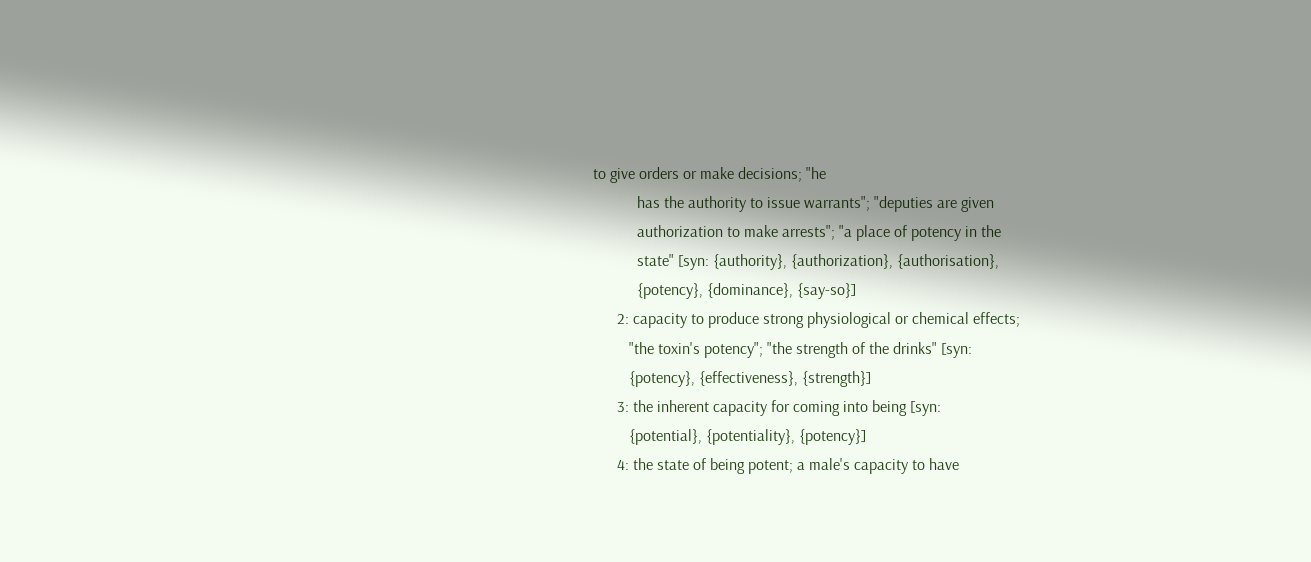to give orders or make decisions; "he
           has the authority to issue warrants"; "deputies are given
           authorization to make arrests"; "a place of potency in the
           state" [syn: {authority}, {authorization}, {authorisation},
           {potency}, {dominance}, {say-so}]
      2: capacity to produce strong physiological or chemical effects;
         "the toxin's potency"; "the strength of the drinks" [syn:
         {potency}, {effectiveness}, {strength}]
      3: the inherent capacity for coming into being [syn:
         {potential}, {potentiality}, {potency}]
      4: the state of being potent; a male's capacity to have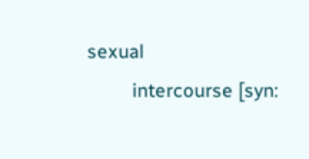sexual
         intercourse [syn: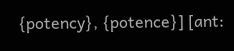{potency}, {potence}] [ant: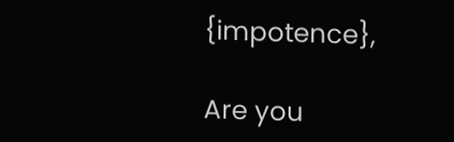{impotence},

Are you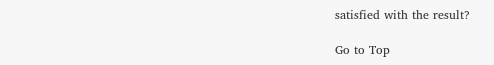satisfied with the result?

Go to Top